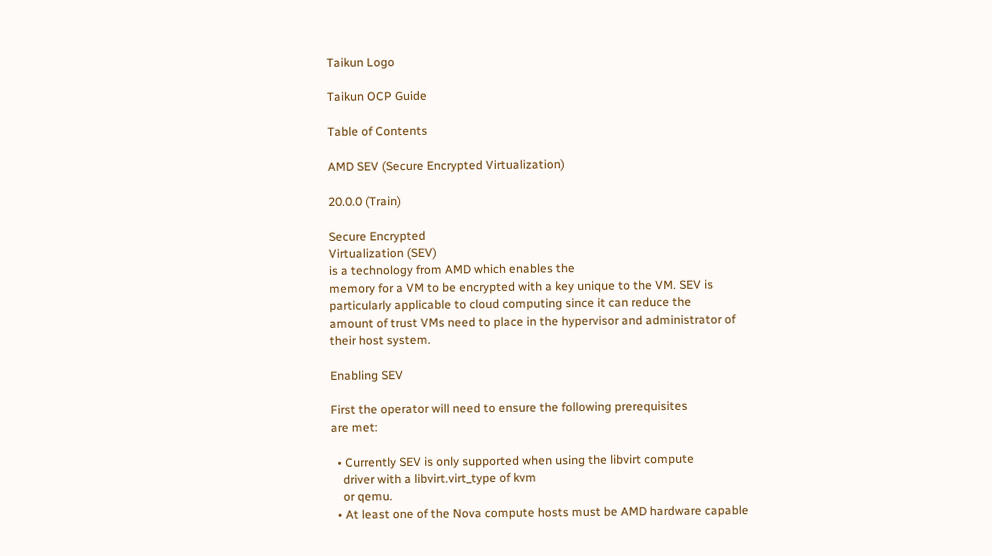Taikun Logo

Taikun OCP Guide

Table of Contents

AMD SEV (Secure Encrypted Virtualization)

20.0.0 (Train)

Secure Encrypted
Virtualization (SEV)
is a technology from AMD which enables the
memory for a VM to be encrypted with a key unique to the VM. SEV is
particularly applicable to cloud computing since it can reduce the
amount of trust VMs need to place in the hypervisor and administrator of
their host system.

Enabling SEV

First the operator will need to ensure the following prerequisites
are met:

  • Currently SEV is only supported when using the libvirt compute
    driver with a libvirt.virt_type of kvm
    or qemu.
  • At least one of the Nova compute hosts must be AMD hardware capable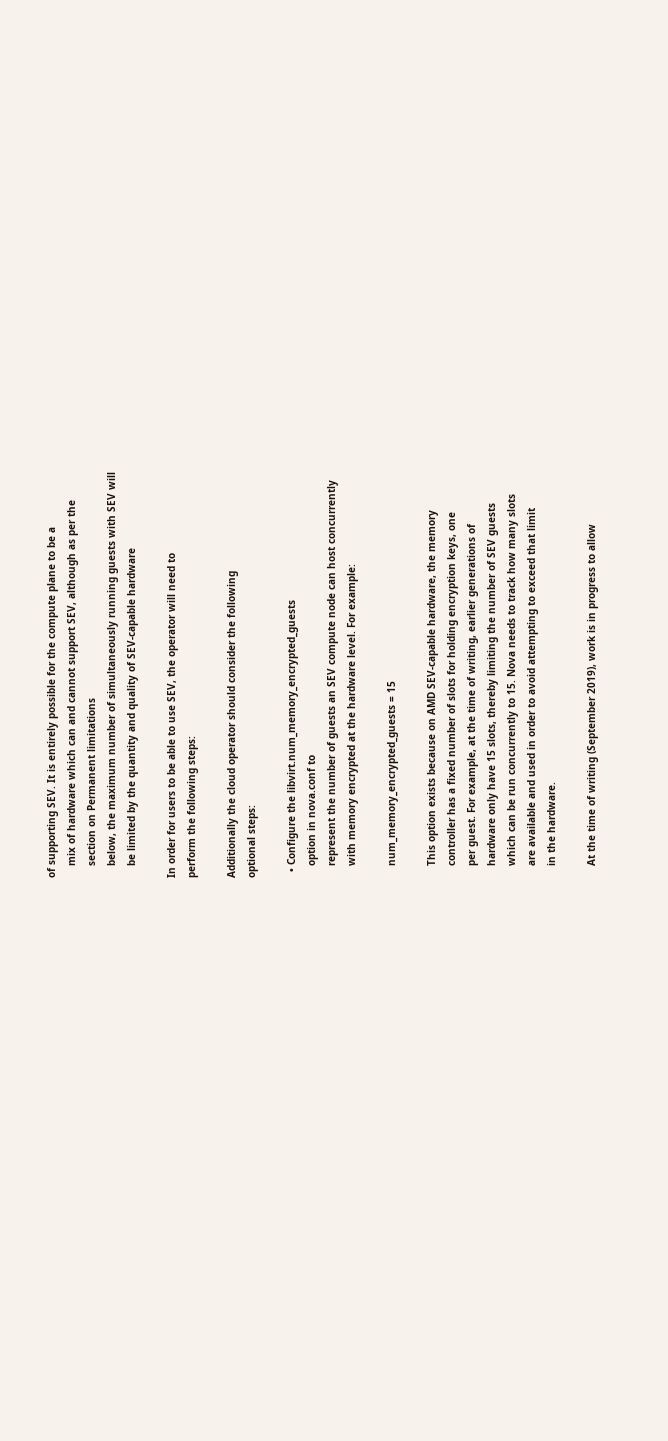of supporting SEV. It is entirely possible for the compute plane to be a
    mix of hardware which can and cannot support SEV, although as per the
    section on Permanent limitations
    below, the maximum number of simultaneously running guests with SEV will
    be limited by the quantity and quality of SEV-capable hardware

In order for users to be able to use SEV, the operator will need to
perform the following steps:

Additionally the cloud operator should consider the following
optional steps:

  • Configure the libvirt.num_memory_encrypted_guests
    option in nova.conf to
    represent the number of guests an SEV compute node can host concurrently
    with memory encrypted at the hardware level. For example:

    num_memory_encrypted_guests = 15

    This option exists because on AMD SEV-capable hardware, the memory
    controller has a fixed number of slots for holding encryption keys, one
    per guest. For example, at the time of writing, earlier generations of
    hardware only have 15 slots, thereby limiting the number of SEV guests
    which can be run concurrently to 15. Nova needs to track how many slots
    are available and used in order to avoid attempting to exceed that limit
    in the hardware.

    At the time of writing (September 2019), work is in progress to allow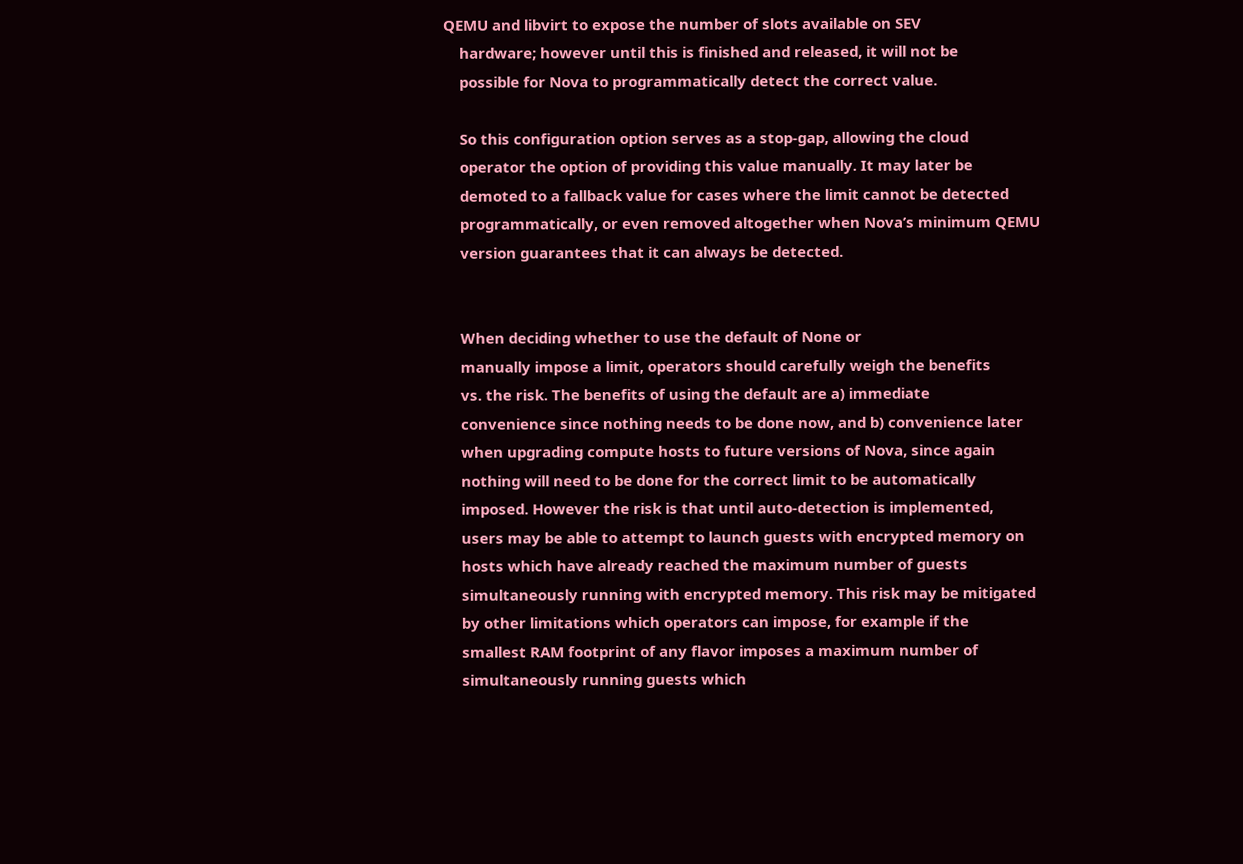QEMU and libvirt to expose the number of slots available on SEV
    hardware; however until this is finished and released, it will not be
    possible for Nova to programmatically detect the correct value.

    So this configuration option serves as a stop-gap, allowing the cloud
    operator the option of providing this value manually. It may later be
    demoted to a fallback value for cases where the limit cannot be detected
    programmatically, or even removed altogether when Nova’s minimum QEMU
    version guarantees that it can always be detected.


    When deciding whether to use the default of None or
    manually impose a limit, operators should carefully weigh the benefits
    vs. the risk. The benefits of using the default are a) immediate
    convenience since nothing needs to be done now, and b) convenience later
    when upgrading compute hosts to future versions of Nova, since again
    nothing will need to be done for the correct limit to be automatically
    imposed. However the risk is that until auto-detection is implemented,
    users may be able to attempt to launch guests with encrypted memory on
    hosts which have already reached the maximum number of guests
    simultaneously running with encrypted memory. This risk may be mitigated
    by other limitations which operators can impose, for example if the
    smallest RAM footprint of any flavor imposes a maximum number of
    simultaneously running guests which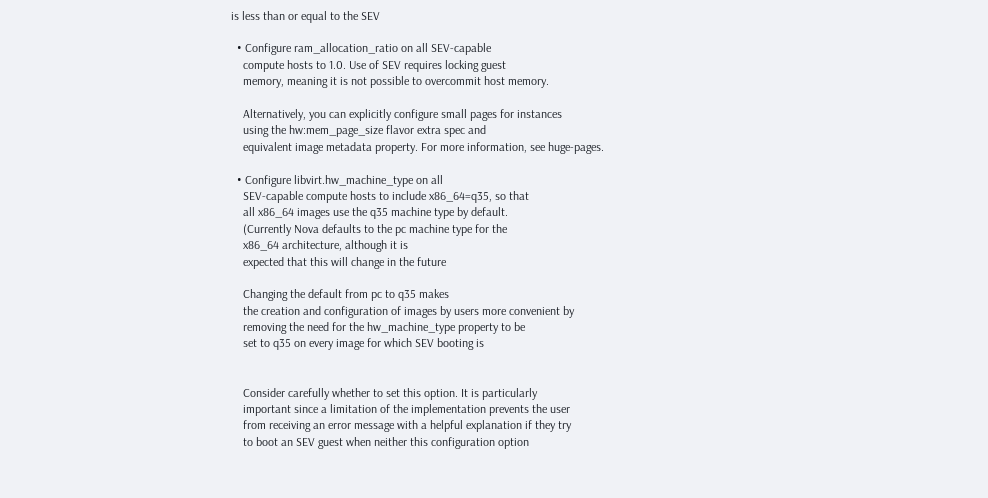is less than or equal to the SEV

  • Configure ram_allocation_ratio on all SEV-capable
    compute hosts to 1.0. Use of SEV requires locking guest
    memory, meaning it is not possible to overcommit host memory.

    Alternatively, you can explicitly configure small pages for instances
    using the hw:mem_page_size flavor extra spec and
    equivalent image metadata property. For more information, see huge-pages.

  • Configure libvirt.hw_machine_type on all
    SEV-capable compute hosts to include x86_64=q35, so that
    all x86_64 images use the q35 machine type by default.
    (Currently Nova defaults to the pc machine type for the
    x86_64 architecture, although it is
    expected that this will change in the future

    Changing the default from pc to q35 makes
    the creation and configuration of images by users more convenient by
    removing the need for the hw_machine_type property to be
    set to q35 on every image for which SEV booting is


    Consider carefully whether to set this option. It is particularly
    important since a limitation of the implementation prevents the user
    from receiving an error message with a helpful explanation if they try
    to boot an SEV guest when neither this configuration option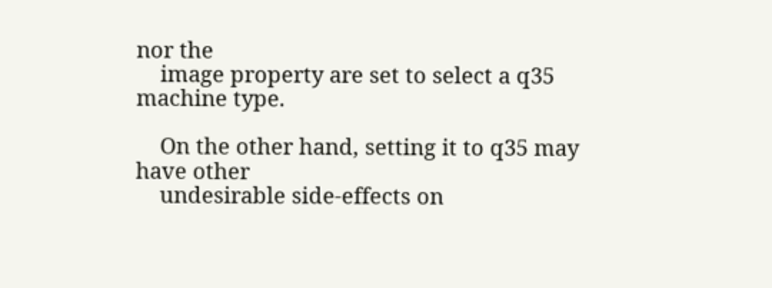nor the
    image property are set to select a q35 machine type.

    On the other hand, setting it to q35 may have other
    undesirable side-effects on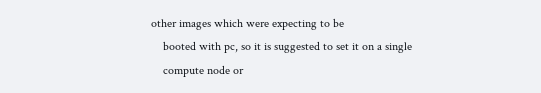other images which were expecting to be
    booted with pc, so it is suggested to set it on a single
    compute node or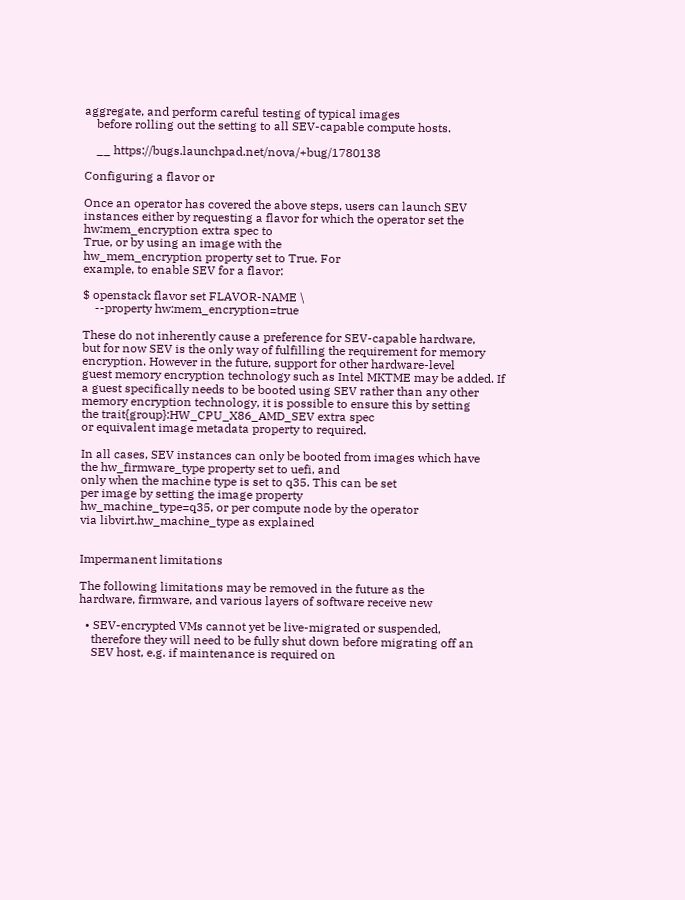aggregate, and perform careful testing of typical images
    before rolling out the setting to all SEV-capable compute hosts.

    __ https://bugs.launchpad.net/nova/+bug/1780138

Configuring a flavor or

Once an operator has covered the above steps, users can launch SEV
instances either by requesting a flavor for which the operator set the
hw:mem_encryption extra spec to
True, or by using an image with the
hw_mem_encryption property set to True. For
example, to enable SEV for a flavor:

$ openstack flavor set FLAVOR-NAME \
    --property hw:mem_encryption=true

These do not inherently cause a preference for SEV-capable hardware,
but for now SEV is the only way of fulfilling the requirement for memory
encryption. However in the future, support for other hardware-level
guest memory encryption technology such as Intel MKTME may be added. If
a guest specifically needs to be booted using SEV rather than any other
memory encryption technology, it is possible to ensure this by setting
the trait{group}:HW_CPU_X86_AMD_SEV extra spec
or equivalent image metadata property to required.

In all cases, SEV instances can only be booted from images which have
the hw_firmware_type property set to uefi, and
only when the machine type is set to q35. This can be set
per image by setting the image property
hw_machine_type=q35, or per compute node by the operator
via libvirt.hw_machine_type as explained


Impermanent limitations

The following limitations may be removed in the future as the
hardware, firmware, and various layers of software receive new

  • SEV-encrypted VMs cannot yet be live-migrated or suspended,
    therefore they will need to be fully shut down before migrating off an
    SEV host, e.g. if maintenance is required on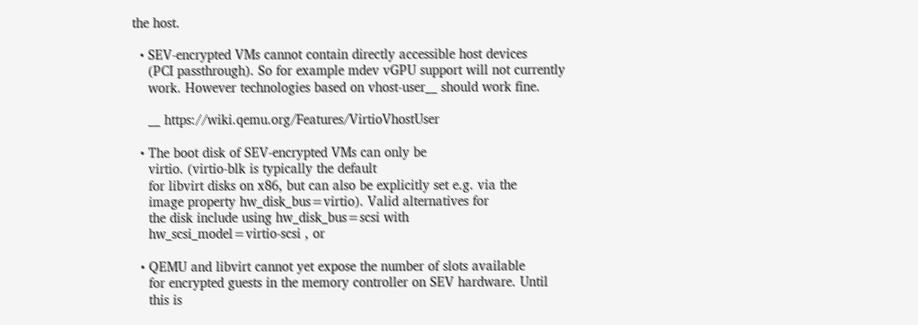the host.

  • SEV-encrypted VMs cannot contain directly accessible host devices
    (PCI passthrough). So for example mdev vGPU support will not currently
    work. However technologies based on vhost-user__ should work fine.

    __ https://wiki.qemu.org/Features/VirtioVhostUser

  • The boot disk of SEV-encrypted VMs can only be
    virtio. (virtio-blk is typically the default
    for libvirt disks on x86, but can also be explicitly set e.g. via the
    image property hw_disk_bus=virtio). Valid alternatives for
    the disk include using hw_disk_bus=scsi with
    hw_scsi_model=virtio-scsi , or

  • QEMU and libvirt cannot yet expose the number of slots available
    for encrypted guests in the memory controller on SEV hardware. Until
    this is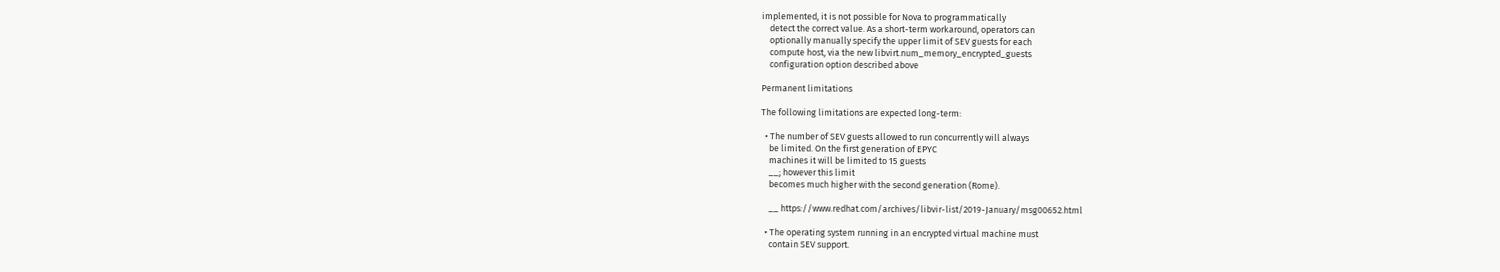implemented, it is not possible for Nova to programmatically
    detect the correct value. As a short-term workaround, operators can
    optionally manually specify the upper limit of SEV guests for each
    compute host, via the new libvirt.num_memory_encrypted_guests
    configuration option described above

Permanent limitations

The following limitations are expected long-term:

  • The number of SEV guests allowed to run concurrently will always
    be limited. On the first generation of EPYC
    machines it will be limited to 15 guests
    __; however this limit
    becomes much higher with the second generation (Rome).

    __ https://www.redhat.com/archives/libvir-list/2019-January/msg00652.html

  • The operating system running in an encrypted virtual machine must
    contain SEV support.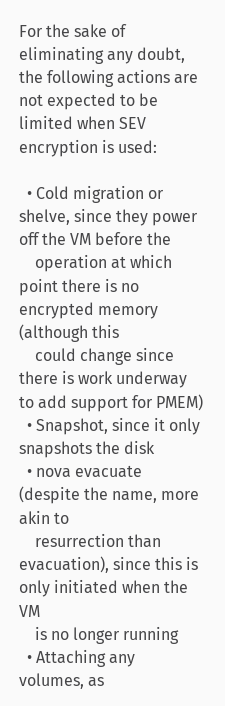For the sake of eliminating any doubt, the following actions are
not expected to be limited when SEV encryption is used:

  • Cold migration or shelve, since they power off the VM before the
    operation at which point there is no encrypted memory (although this
    could change since there is work underway to add support for PMEM)
  • Snapshot, since it only snapshots the disk
  • nova evacuate (despite the name, more akin to
    resurrection than evacuation), since this is only initiated when the VM
    is no longer running
  • Attaching any volumes, as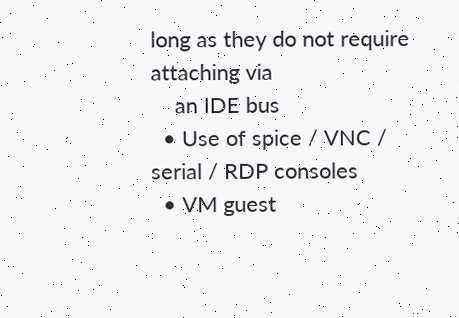long as they do not require attaching via
    an IDE bus
  • Use of spice / VNC / serial / RDP consoles
  • VM guest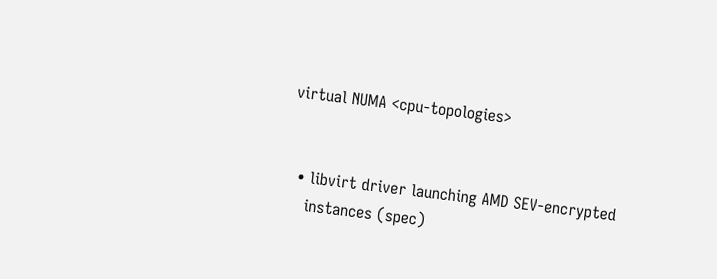virtual NUMA <cpu-topologies>


  • libvirt driver launching AMD SEV-encrypted
    instances (spec)